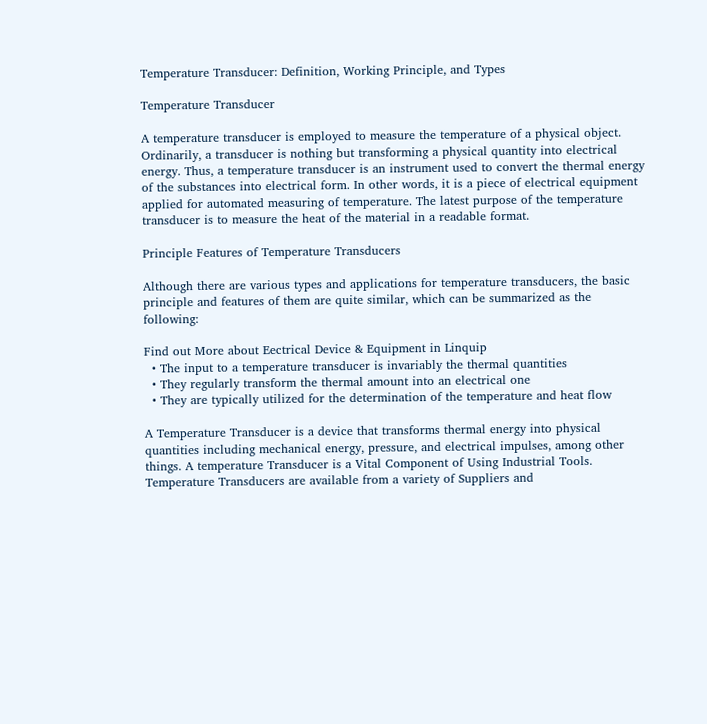Temperature Transducer: Definition, Working Principle, and Types

Temperature Transducer

A temperature transducer is employed to measure the temperature of a physical object. Ordinarily, a transducer is nothing but transforming a physical quantity into electrical energy. Thus, a temperature transducer is an instrument used to convert the thermal energy of the substances into electrical form. In other words, it is a piece of electrical equipment applied for automated measuring of temperature. The latest purpose of the temperature transducer is to measure the heat of the material in a readable format.

Principle Features of Temperature Transducers

Although there are various types and applications for temperature transducers, the basic principle and features of them are quite similar, which can be summarized as the following:

Find out More about Eectrical Device & Equipment in Linquip
  • The input to a temperature transducer is invariably the thermal quantities
  • They regularly transform the thermal amount into an electrical one
  • They are typically utilized for the determination of the temperature and heat flow

A Temperature Transducer is a device that transforms thermal energy into physical quantities including mechanical energy, pressure, and electrical impulses, among other things. A temperature Transducer is a Vital Component of Using Industrial Tools. Temperature Transducers are available from a variety of Suppliers and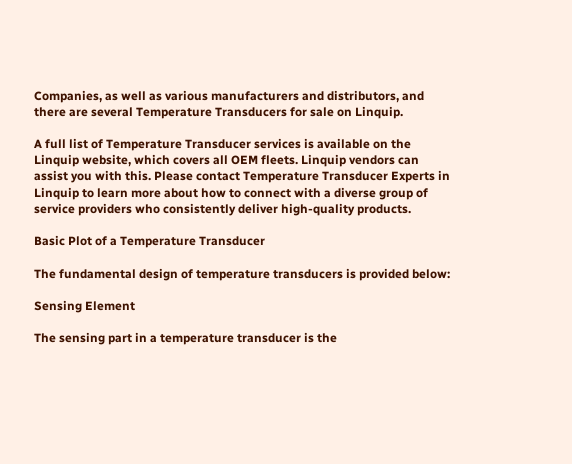Companies, as well as various manufacturers and distributors, and there are several Temperature Transducers for sale on Linquip.

A full list of Temperature Transducer services is available on the Linquip website, which covers all OEM fleets. Linquip vendors can assist you with this. Please contact Temperature Transducer Experts in Linquip to learn more about how to connect with a diverse group of service providers who consistently deliver high-quality products.

Basic Plot of a Temperature Transducer

The fundamental design of temperature transducers is provided below:

Sensing Element

The sensing part in a temperature transducer is the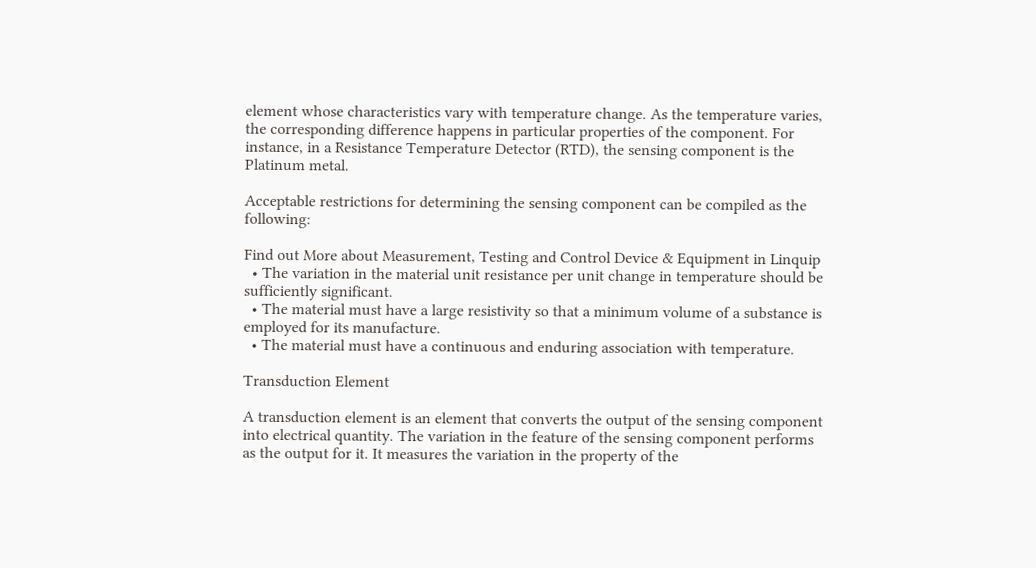element whose characteristics vary with temperature change. As the temperature varies, the corresponding difference happens in particular properties of the component. For instance, in a Resistance Temperature Detector (RTD), the sensing component is the Platinum metal.

Acceptable restrictions for determining the sensing component can be compiled as the following:

Find out More about Measurement, Testing and Control Device & Equipment in Linquip
  • The variation in the material unit resistance per unit change in temperature should be sufficiently significant.
  • The material must have a large resistivity so that a minimum volume of a substance is employed for its manufacture.
  • The material must have a continuous and enduring association with temperature.

Transduction Element

A transduction element is an element that converts the output of the sensing component into electrical quantity. The variation in the feature of the sensing component performs as the output for it. It measures the variation in the property of the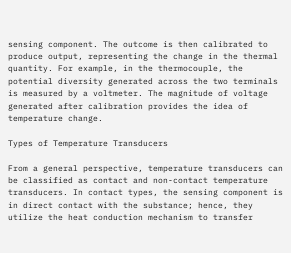sensing component. The outcome is then calibrated to produce output, representing the change in the thermal quantity. For example, in the thermocouple, the potential diversity generated across the two terminals is measured by a voltmeter. The magnitude of voltage generated after calibration provides the idea of temperature change.

Types of Temperature Transducers

From a general perspective, temperature transducers can be classified as contact and non-contact temperature transducers. In contact types, the sensing component is in direct contact with the substance; hence, they utilize the heat conduction mechanism to transfer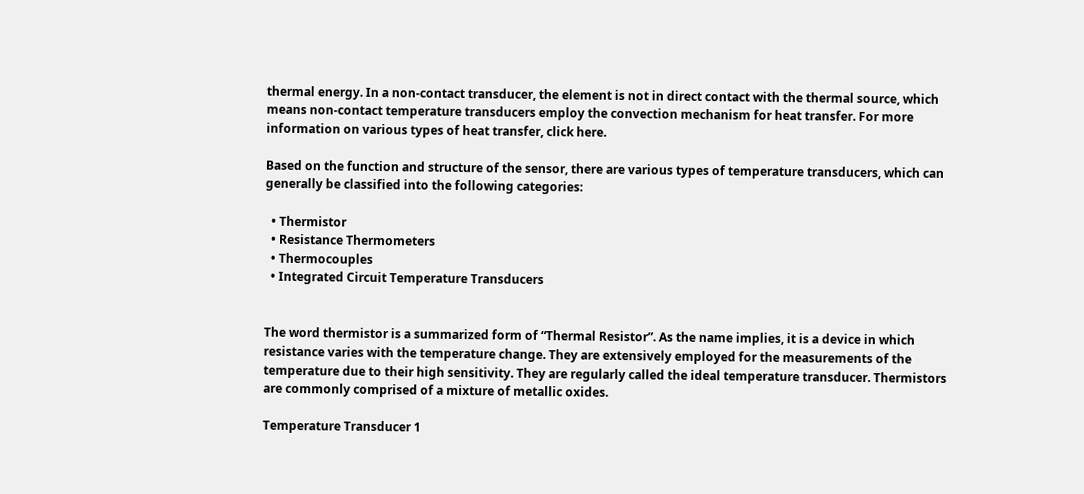thermal energy. In a non-contact transducer, the element is not in direct contact with the thermal source, which means non-contact temperature transducers employ the convection mechanism for heat transfer. For more information on various types of heat transfer, click here.

Based on the function and structure of the sensor, there are various types of temperature transducers, which can generally be classified into the following categories:

  • Thermistor
  • Resistance Thermometers
  • Thermocouples
  • Integrated Circuit Temperature Transducers


The word thermistor is a summarized form of “Thermal Resistor”. As the name implies, it is a device in which resistance varies with the temperature change. They are extensively employed for the measurements of the temperature due to their high sensitivity. They are regularly called the ideal temperature transducer. Thermistors are commonly comprised of a mixture of metallic oxides.

Temperature Transducer 1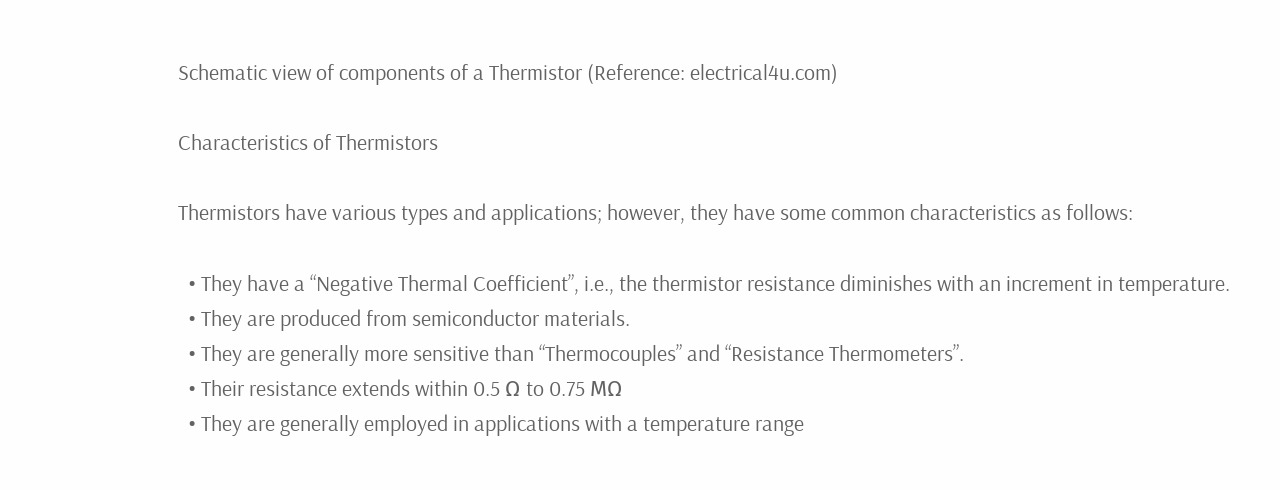Schematic view of components of a Thermistor (Reference: electrical4u.com)

Characteristics of Thermistors

Thermistors have various types and applications; however, they have some common characteristics as follows:

  • They have a “Negative Thermal Coefficient”, i.e., the thermistor resistance diminishes with an increment in temperature.
  • They are produced from semiconductor materials.
  • They are generally more sensitive than “Thermocouples” and “Resistance Thermometers”.
  • Their resistance extends within 0.5 Ω to 0.75 MΩ
  • They are generally employed in applications with a temperature range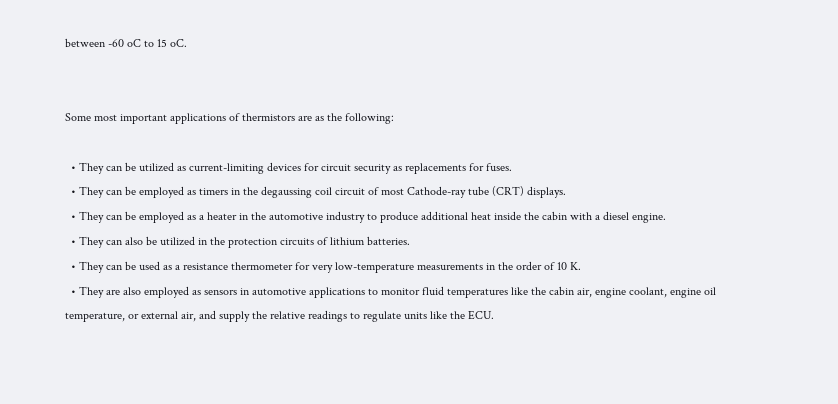between -60 oC to 15 oC.


Some most important applications of thermistors are as the following:

  • They can be utilized as current-limiting devices for circuit security as replacements for fuses.
  • They can be employed as timers in the degaussing coil circuit of most Cathode-ray tube (CRT) displays.
  • They can be employed as a heater in the automotive industry to produce additional heat inside the cabin with a diesel engine.
  • They can also be utilized in the protection circuits of lithium batteries.
  • They can be used as a resistance thermometer for very low-temperature measurements in the order of 10 K.
  • They are also employed as sensors in automotive applications to monitor fluid temperatures like the cabin air, engine coolant, engine oil temperature, or external air, and supply the relative readings to regulate units like the ECU.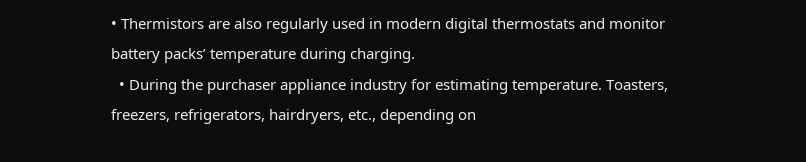• Thermistors are also regularly used in modern digital thermostats and monitor battery packs’ temperature during charging.
  • During the purchaser appliance industry for estimating temperature. Toasters, freezers, refrigerators, hairdryers, etc., depending on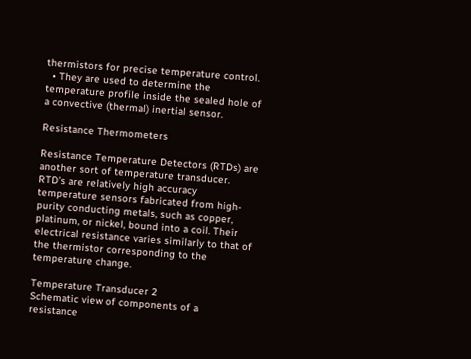thermistors for precise temperature control.
  • They are used to determine the temperature profile inside the sealed hole of a convective (thermal) inertial sensor.

Resistance Thermometers

Resistance Temperature Detectors (RTDs) are another sort of temperature transducer. RTD’s are relatively high accuracy temperature sensors fabricated from high-purity conducting metals, such as copper, platinum, or nickel, bound into a coil. Their electrical resistance varies similarly to that of the thermistor corresponding to the temperature change.

Temperature Transducer 2
Schematic view of components of a resistance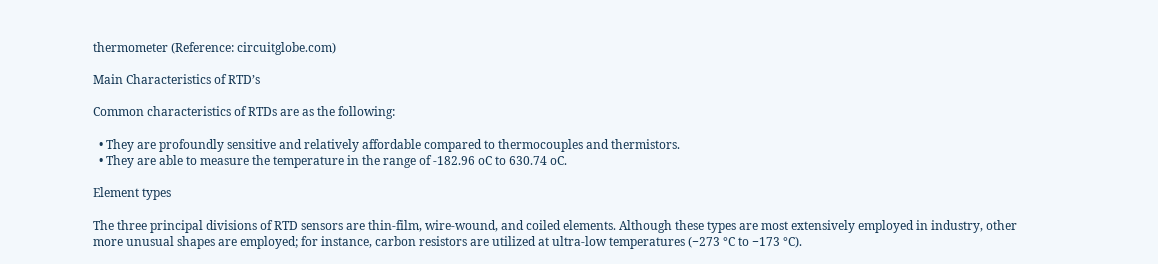thermometer (Reference: circuitglobe.com)

Main Characteristics of RTD’s

Common characteristics of RTDs are as the following:

  • They are profoundly sensitive and relatively affordable compared to thermocouples and thermistors.
  • They are able to measure the temperature in the range of -182.96 oC to 630.74 oC.

Element types

The three principal divisions of RTD sensors are thin-film, wire-wound, and coiled elements. Although these types are most extensively employed in industry, other more unusual shapes are employed; for instance, carbon resistors are utilized at ultra-low temperatures (−273 °C to −173 °C).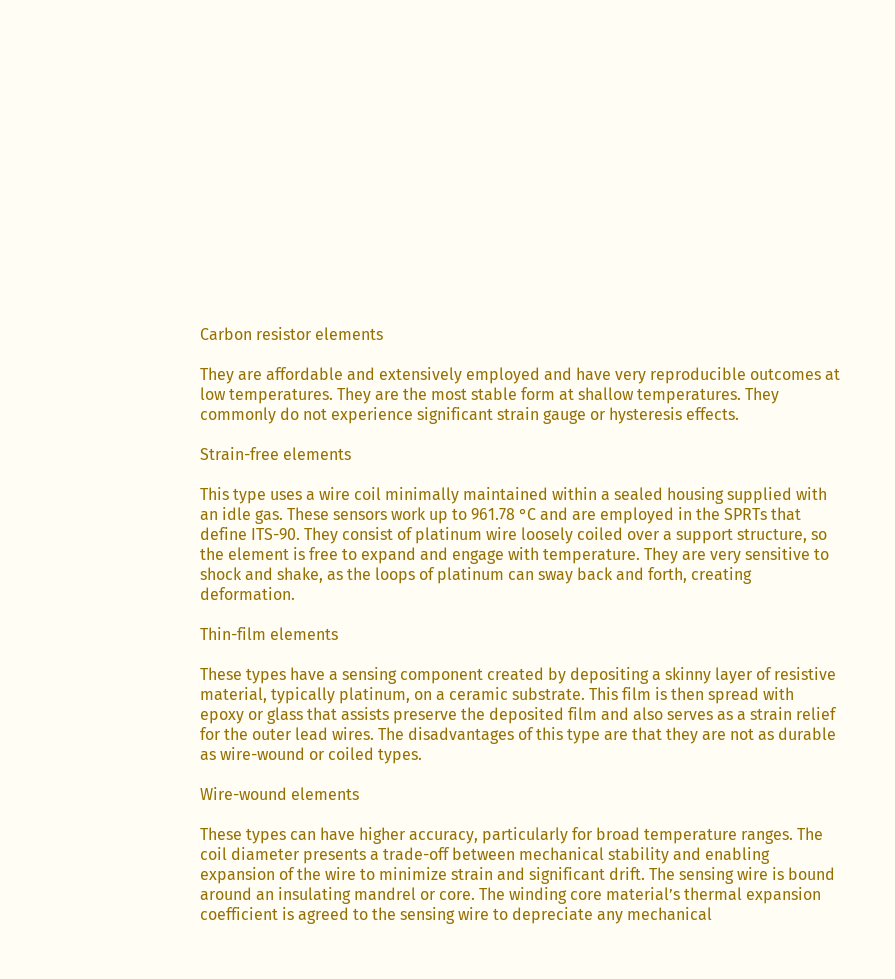Carbon resistor elements

They are affordable and extensively employed and have very reproducible outcomes at low temperatures. They are the most stable form at shallow temperatures. They commonly do not experience significant strain gauge or hysteresis effects.

Strain-free elements

This type uses a wire coil minimally maintained within a sealed housing supplied with an idle gas. These sensors work up to 961.78 °C and are employed in the SPRTs that define ITS-90. They consist of platinum wire loosely coiled over a support structure, so the element is free to expand and engage with temperature. They are very sensitive to shock and shake, as the loops of platinum can sway back and forth, creating deformation.

Thin-film elements

These types have a sensing component created by depositing a skinny layer of resistive material, typically platinum, on a ceramic substrate. This film is then spread with epoxy or glass that assists preserve the deposited film and also serves as a strain relief for the outer lead wires. The disadvantages of this type are that they are not as durable as wire-wound or coiled types.

Wire-wound elements

These types can have higher accuracy, particularly for broad temperature ranges. The coil diameter presents a trade-off between mechanical stability and enabling expansion of the wire to minimize strain and significant drift. The sensing wire is bound around an insulating mandrel or core. The winding core material’s thermal expansion coefficient is agreed to the sensing wire to depreciate any mechanical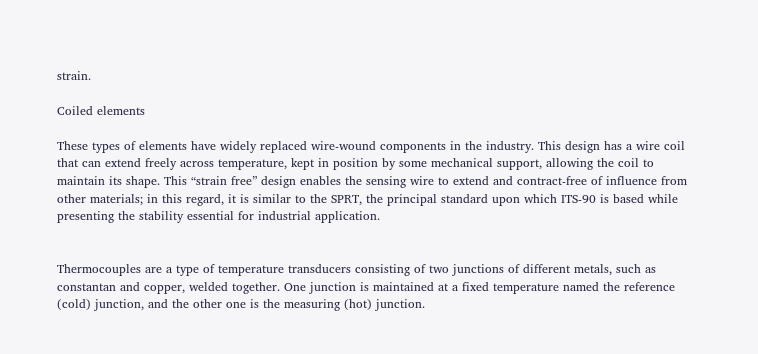strain.

Coiled elements

These types of elements have widely replaced wire-wound components in the industry. This design has a wire coil that can extend freely across temperature, kept in position by some mechanical support, allowing the coil to maintain its shape. This “strain free” design enables the sensing wire to extend and contract-free of influence from other materials; in this regard, it is similar to the SPRT, the principal standard upon which ITS-90 is based while presenting the stability essential for industrial application.


Thermocouples are a type of temperature transducers consisting of two junctions of different metals, such as constantan and copper, welded together. One junction is maintained at a fixed temperature named the reference (cold) junction, and the other one is the measuring (hot) junction.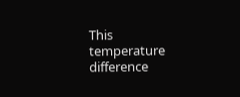This temperature difference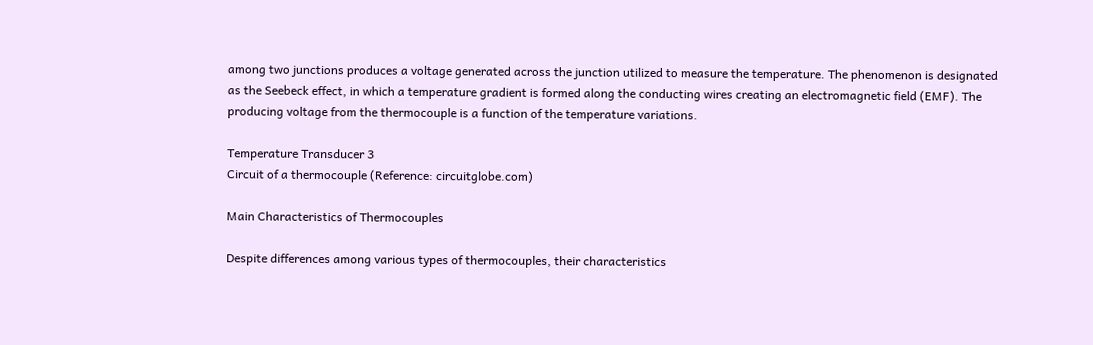among two junctions produces a voltage generated across the junction utilized to measure the temperature. The phenomenon is designated as the Seebeck effect, in which a temperature gradient is formed along the conducting wires creating an electromagnetic field (EMF). The producing voltage from the thermocouple is a function of the temperature variations.

Temperature Transducer 3
Circuit of a thermocouple (Reference: circuitglobe.com)

Main Characteristics of Thermocouples

Despite differences among various types of thermocouples, their characteristics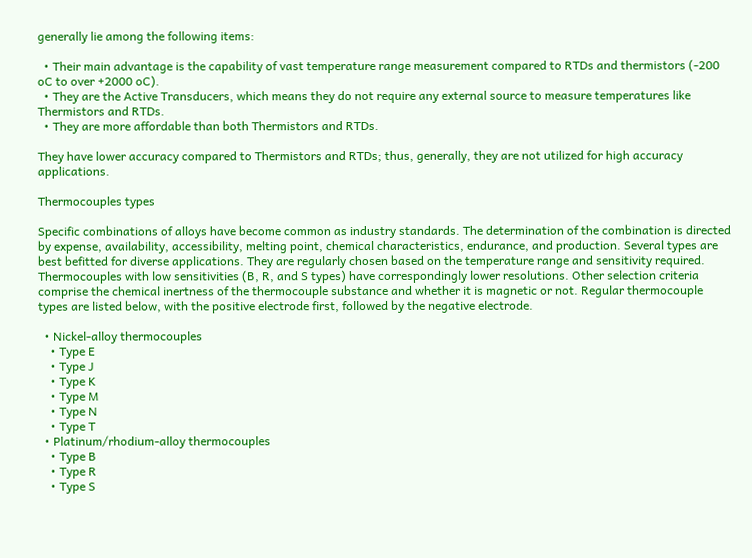generally lie among the following items:

  • Their main advantage is the capability of vast temperature range measurement compared to RTDs and thermistors (-200 oC to over +2000 oC).
  • They are the Active Transducers, which means they do not require any external source to measure temperatures like Thermistors and RTDs.
  • They are more affordable than both Thermistors and RTDs.

They have lower accuracy compared to Thermistors and RTDs; thus, generally, they are not utilized for high accuracy applications.

Thermocouples types

Specific combinations of alloys have become common as industry standards. The determination of the combination is directed by expense, availability, accessibility, melting point, chemical characteristics, endurance, and production. Several types are best befitted for diverse applications. They are regularly chosen based on the temperature range and sensitivity required. Thermocouples with low sensitivities (B, R, and S types) have correspondingly lower resolutions. Other selection criteria comprise the chemical inertness of the thermocouple substance and whether it is magnetic or not. Regular thermocouple types are listed below, with the positive electrode first, followed by the negative electrode.

  • Nickel-alloy thermocouples
    • Type E
    • Type J
    • Type K
    • Type M
    • Type N
    • Type T
  • Platinum/rhodium-alloy thermocouples
    • Type B
    • Type R
    • Type S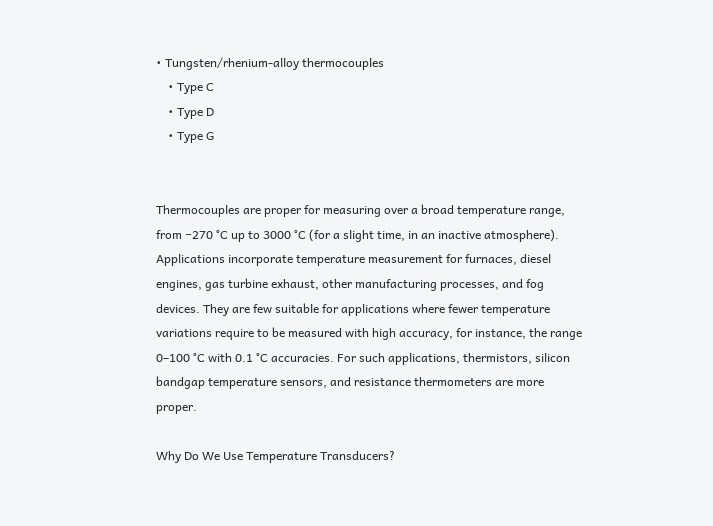• Tungsten/rhenium-alloy thermocouples
    • Type C
    • Type D
    • Type G


Thermocouples are proper for measuring over a broad temperature range, from −270 °C up to 3000 °C (for a slight time, in an inactive atmosphere). Applications incorporate temperature measurement for furnaces, diesel engines, gas turbine exhaust, other manufacturing processes, and fog devices. They are few suitable for applications where fewer temperature variations require to be measured with high accuracy, for instance, the range 0–100 °C with 0.1 °C accuracies. For such applications, thermistors, silicon bandgap temperature sensors, and resistance thermometers are more proper.

Why Do We Use Temperature Transducers?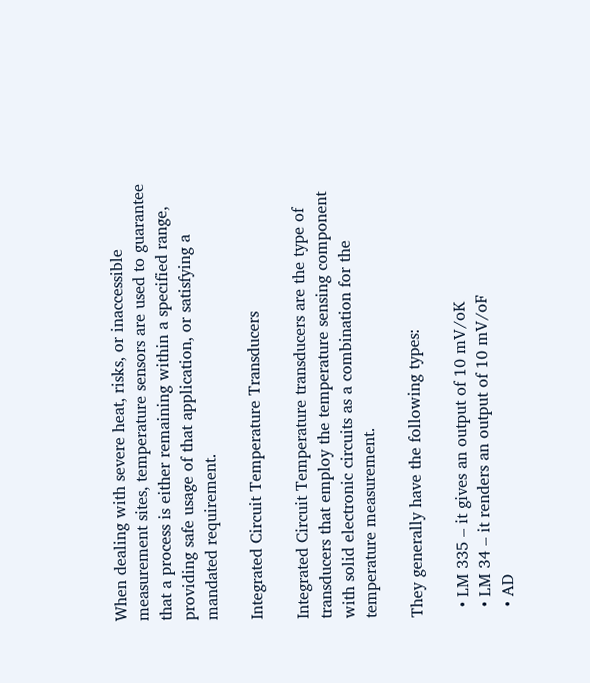When dealing with severe heat, risks, or inaccessible measurement sites, temperature sensors are used to guarantee that a process is either remaining within a specified range, providing safe usage of that application, or satisfying a mandated requirement.

Integrated Circuit Temperature Transducers

Integrated Circuit Temperature transducers are the type of transducers that employ the temperature sensing component with solid electronic circuits as a combination for the temperature measurement.

They generally have the following types:

  • LM 335 – it gives an output of 10 mV/oK
  • LM 34 – it renders an output of 10 mV/oF
  • AD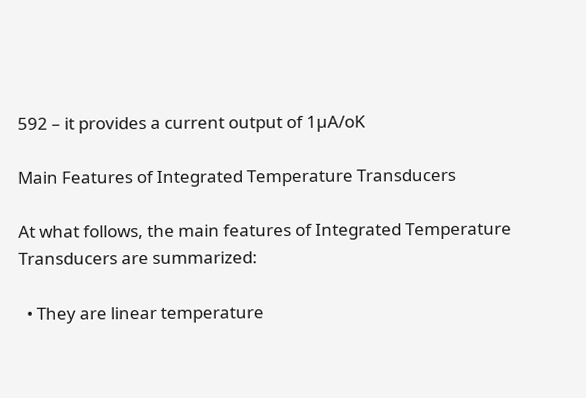592 – it provides a current output of 1µA/oK

Main Features of Integrated Temperature Transducers

At what follows, the main features of Integrated Temperature Transducers are summarized:

  • They are linear temperature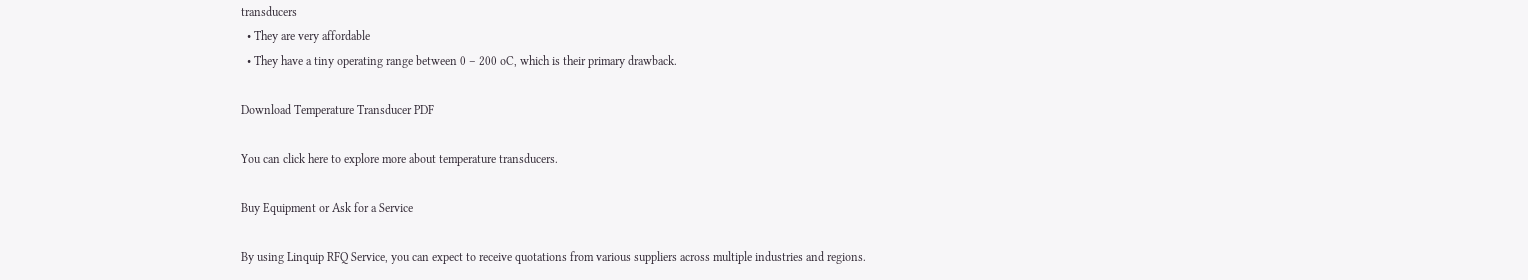transducers
  • They are very affordable
  • They have a tiny operating range between 0 – 200 oC, which is their primary drawback.

Download Temperature Transducer PDF

You can click here to explore more about temperature transducers.

Buy Equipment or Ask for a Service

By using Linquip RFQ Service, you can expect to receive quotations from various suppliers across multiple industries and regions.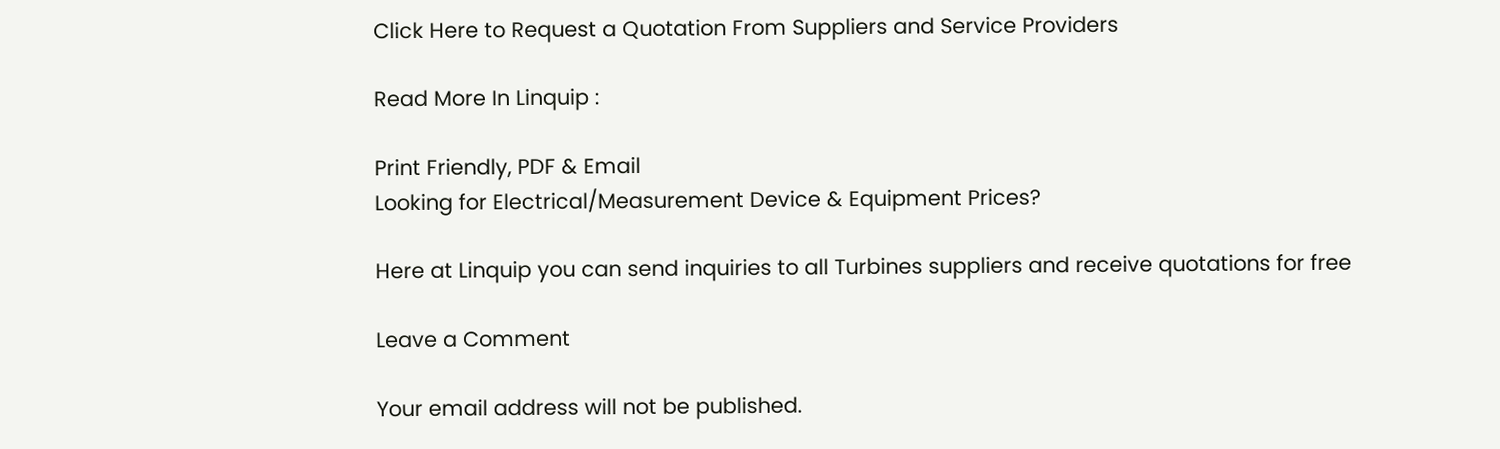Click Here to Request a Quotation From Suppliers and Service Providers

Read More In Linquip :

Print Friendly, PDF & Email
Looking for Electrical/Measurement Device & Equipment Prices?

Here at Linquip you can send inquiries to all Turbines suppliers and receive quotations for free

Leave a Comment

Your email address will not be published.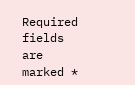Required fields are marked *